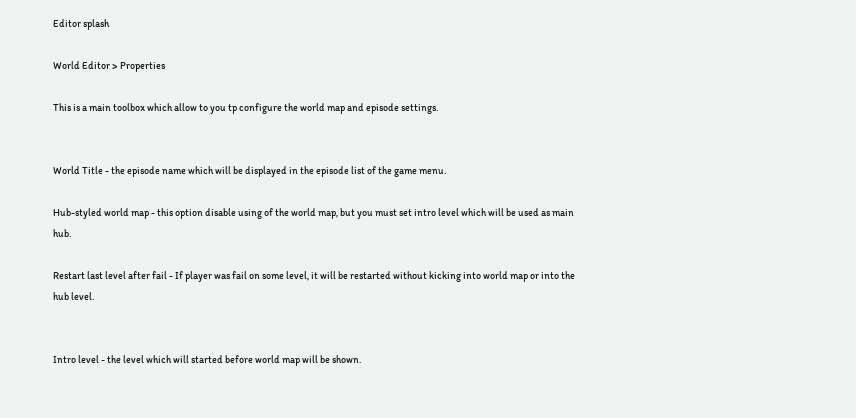Editor splash

World Editor > Properties

This is a main toolbox which allow to you tp configure the world map and episode settings.


World Title - the episode name which will be displayed in the episode list of the game menu.

Hub-styled world map - this option disable using of the world map, but you must set intro level which will be used as main hub.

Restart last level after fail - If player was fail on some level, it will be restarted without kicking into world map or into the hub level.


Intro level - the level which will started before world map will be shown.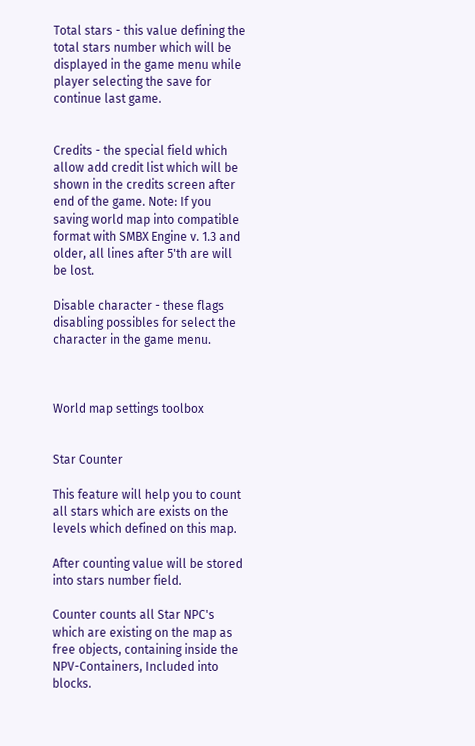Total stars - this value defining the total stars number which will be displayed in the game menu while player selecting the save for continue last game.


Credits - the special field which allow add credit list which will be shown in the credits screen after end of the game. Note: If you saving world map into compatible format with SMBX Engine v. 1.3 and older, all lines after 5'th are will be lost.

Disable character - these flags disabling possibles for select the character in the game menu.



World map settings toolbox


Star Counter

This feature will help you to count all stars which are exists on the levels which defined on this map.

After counting value will be stored into stars number field.

Counter counts all Star NPC's which are existing on the map as free objects, containing inside the NPV-Containers, Included into blocks.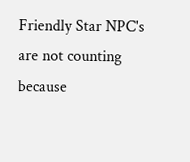Friendly Star NPC's are not counting because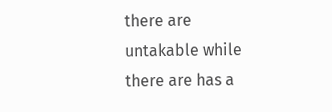there are untakable while there are has a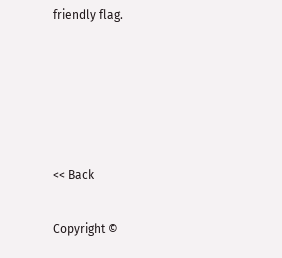friendly flag.





<< Back

Copyright ©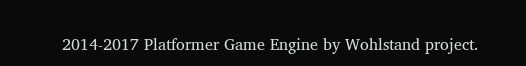2014-2017 Platformer Game Engine by Wohlstand project.